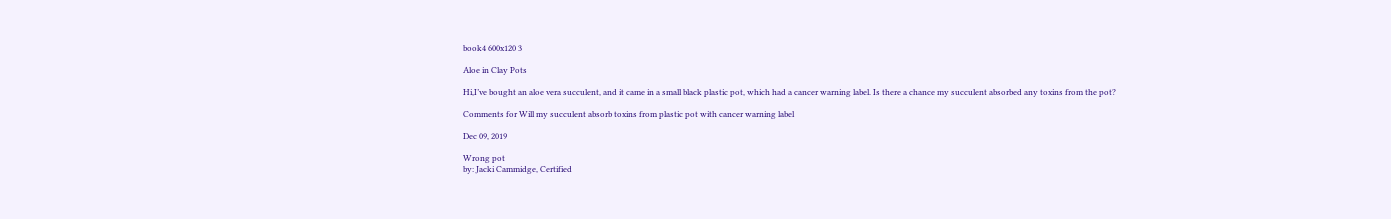book4 600x120 3

Aloe in Clay Pots

Hi,I’ve bought an aloe vera succulent, and it came in a small black plastic pot, which had a cancer warning label. Is there a chance my succulent absorbed any toxins from the pot?

Comments for Will my succulent absorb toxins from plastic pot with cancer warning label

Dec 09, 2019

Wrong pot
by: Jacki Cammidge, Certified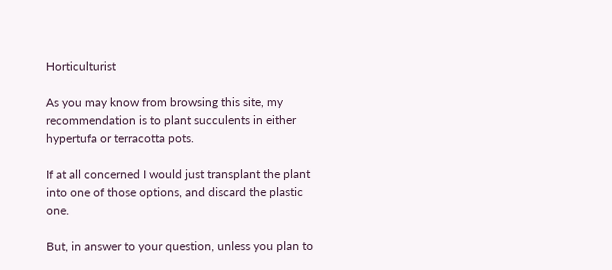Horticulturist

As you may know from browsing this site, my recommendation is to plant succulents in either hypertufa or terracotta pots.

If at all concerned I would just transplant the plant into one of those options, and discard the plastic one.

But, in answer to your question, unless you plan to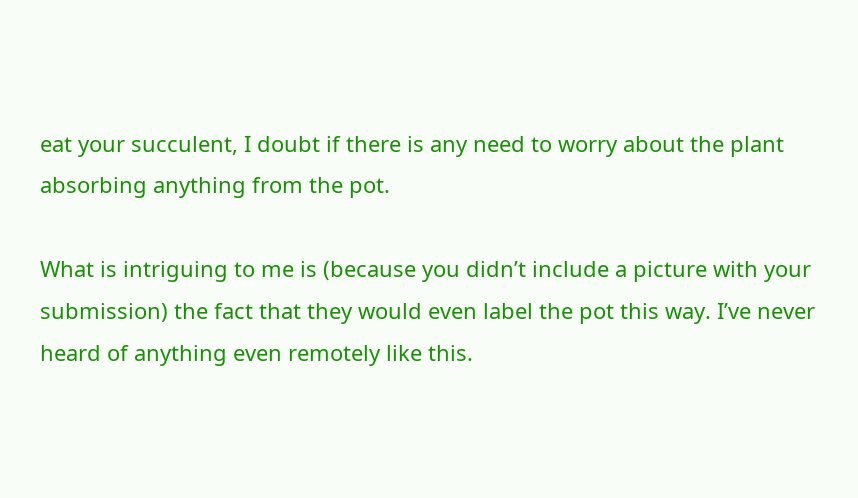eat your succulent, I doubt if there is any need to worry about the plant absorbing anything from the pot.

What is intriguing to me is (because you didn’t include a picture with your submission) the fact that they would even label the pot this way. I’ve never heard of anything even remotely like this.